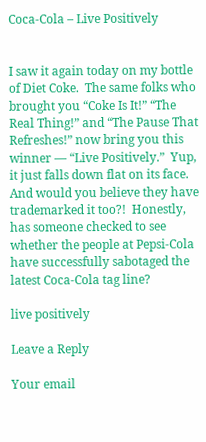Coca-Cola – Live Positively


I saw it again today on my bottle of Diet Coke.  The same folks who brought you “Coke Is It!” “The Real Thing!” and “The Pause That Refreshes!” now bring you this winner — “Live Positively.”  Yup, it just falls down flat on its face.  And would you believe they have trademarked it too?!  Honestly, has someone checked to see whether the people at Pepsi-Cola have successfully sabotaged the latest Coca-Cola tag line?

live positively

Leave a Reply

Your email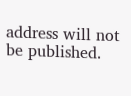address will not be published.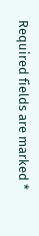Required fields are marked *